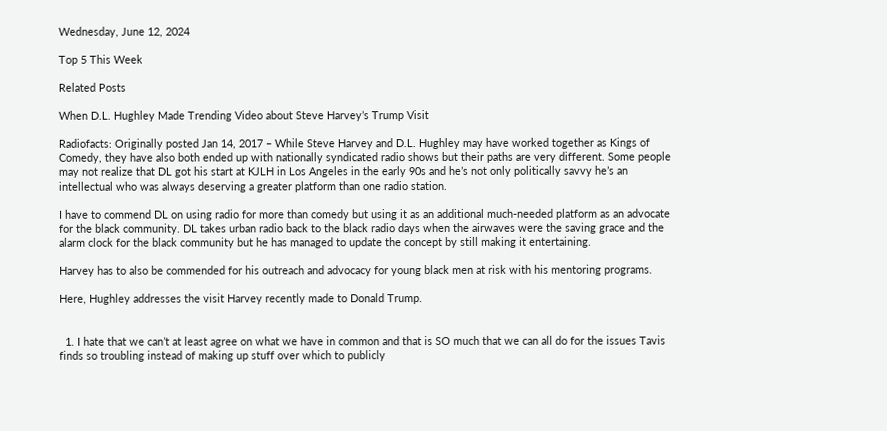Wednesday, June 12, 2024

Top 5 This Week

Related Posts

When D.L. Hughley Made Trending Video about Steve Harvey’s Trump Visit

Radiofacts: Originally posted Jan 14, 2017 – While Steve Harvey and D.L. Hughley may have worked together as Kings of Comedy, they have also both ended up with nationally syndicated radio shows but their paths are very different. Some people may not realize that DL got his start at KJLH in Los Angeles in the early 90s and he’s not only politically savvy he’s an intellectual who was always deserving a greater platform than one radio station.

I have to commend DL on using radio for more than comedy but using it as an additional much-needed platform as an advocate for the black community. DL takes urban radio back to the black radio days when the airwaves were the saving grace and the alarm clock for the black community but he has managed to update the concept by still making it entertaining.

Harvey has to also be commended for his outreach and advocacy for young black men at risk with his mentoring programs.

Here, Hughley addresses the visit Harvey recently made to Donald Trump.


  1. I hate that we can’t at least agree on what we have in common and that is SO much that we can all do for the issues Tavis finds so troubling instead of making up stuff over which to publicly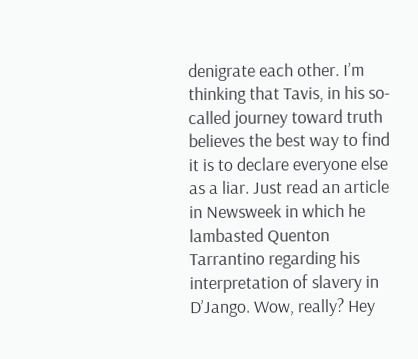denigrate each other. I’m thinking that Tavis, in his so-called journey toward truth believes the best way to find it is to declare everyone else as a liar. Just read an article in Newsweek in which he lambasted Quenton Tarrantino regarding his interpretation of slavery in D’Jango. Wow, really? Hey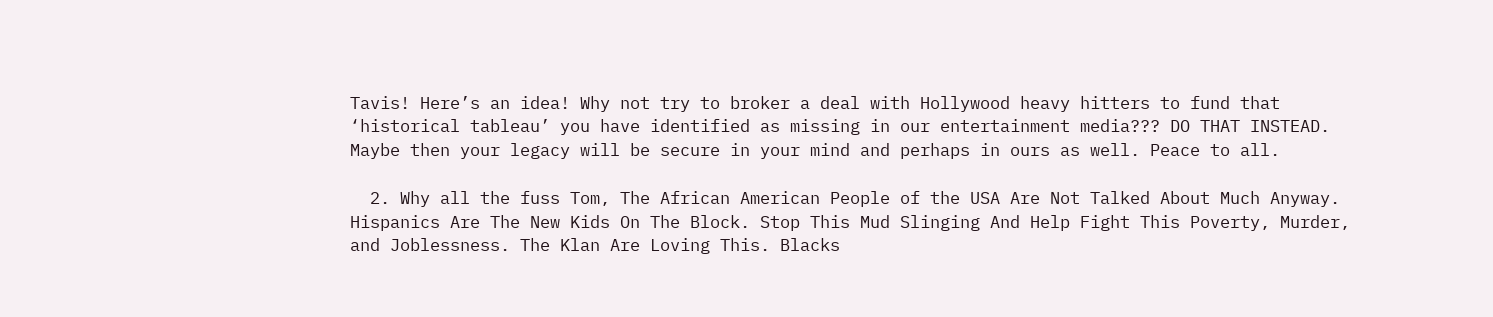Tavis! Here’s an idea! Why not try to broker a deal with Hollywood heavy hitters to fund that ‘historical tableau’ you have identified as missing in our entertainment media??? DO THAT INSTEAD. Maybe then your legacy will be secure in your mind and perhaps in ours as well. Peace to all.

  2. Why all the fuss Tom, The African American People of the USA Are Not Talked About Much Anyway. Hispanics Are The New Kids On The Block. Stop This Mud Slinging And Help Fight This Poverty, Murder, and Joblessness. The Klan Are Loving This. Blacks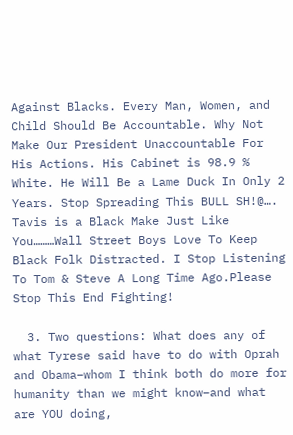Against Blacks. Every Man, Women, and Child Should Be Accountable. Why Not Make Our President Unaccountable For His Actions. His Cabinet is 98.9 % White. He Will Be a Lame Duck In Only 2 Years. Stop Spreading This BULL SH!@…. Tavis is a Black Make Just Like You………Wall Street Boys Love To Keep Black Folk Distracted. I Stop Listening To Tom & Steve A Long Time Ago.Please Stop This End Fighting!

  3. Two questions: What does any of what Tyrese said have to do with Oprah and Obama–whom I think both do more for humanity than we might know–and what are YOU doing,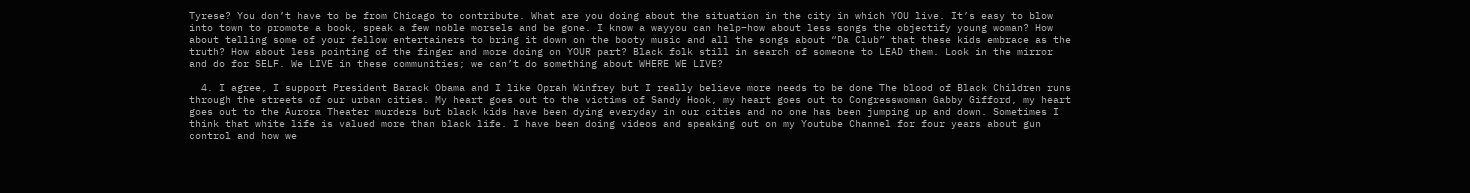Tyrese? You don’t have to be from Chicago to contribute. What are you doing about the situation in the city in which YOU live. It’s easy to blow into town to promote a book, speak a few noble morsels and be gone. I know a wayyou can help–how about less songs the objectify young woman? How about telling some of your fellow entertainers to bring it down on the booty music and all the songs about “Da Club” that these kids embrace as the truth? How about less pointing of the finger and more doing on YOUR part? Black folk still in search of someone to LEAD them. Look in the mirror and do for SELF. We LIVE in these communities; we can’t do something about WHERE WE LIVE?

  4. I agree, I support President Barack Obama and I like Oprah Winfrey but I really believe more needs to be done The blood of Black Children runs through the streets of our urban cities. My heart goes out to the victims of Sandy Hook, my heart goes out to Congresswoman Gabby Gifford, my heart goes out to the Aurora Theater murders but black kids have been dying everyday in our cities and no one has been jumping up and down. Sometimes I think that white life is valued more than black life. I have been doing videos and speaking out on my Youtube Channel for four years about gun control and how we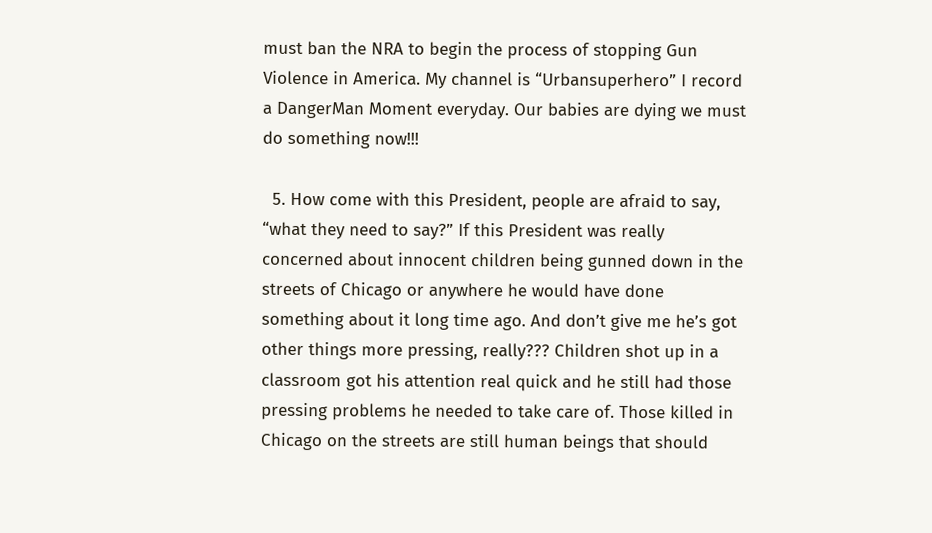must ban the NRA to begin the process of stopping Gun Violence in America. My channel is “Urbansuperhero” I record a DangerMan Moment everyday. Our babies are dying we must do something now!!!

  5. How come with this President, people are afraid to say, “what they need to say?” If this President was really concerned about innocent children being gunned down in the streets of Chicago or anywhere he would have done something about it long time ago. And don’t give me he’s got other things more pressing, really??? Children shot up in a classroom got his attention real quick and he still had those pressing problems he needed to take care of. Those killed in Chicago on the streets are still human beings that should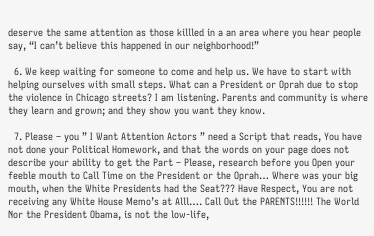deserve the same attention as those killled in a an area where you hear people say, “I can’t believe this happened in our neighborhood!”

  6. We keep waiting for someone to come and help us. We have to start with helping ourselves with small steps. What can a President or Oprah due to stop the violence in Chicago streets? I am listening. Parents and community is where they learn and grown; and they show you want they know.

  7. Please – you ” I Want Attention Actors ” need a Script that reads, You have not done your Political Homework, and that the words on your page does not describe your ability to get the Part – Please, research before you Open your feeble mouth to Call Time on the President or the Oprah… Where was your big mouth, when the White Presidents had the Seat??? Have Respect, You are not receiving any White House Memo’s at Alll…. Call Out the PARENTS!!!!!! The World Nor the President Obama, is not the low-life,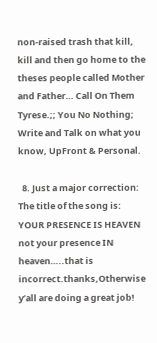non-raised trash that kill, kill and then go home to the theses people called Mother and Father… Call On Them Tyrese.;; You No Nothing; Write and Talk on what you know, UpFront & Personal.

  8. Just a major correction: The title of the song is: YOUR PRESENCE IS HEAVEN not your presence IN heaven…..that is incorrect.thanks,Otherwise y’all are doing a great job!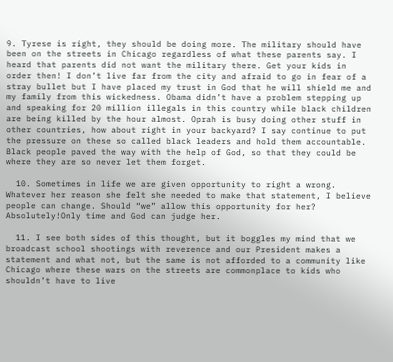9. Tyrese is right, they should be doing more. The military should have been on the streets in Chicago regardless of what these parents say. I heard that parents did not want the military there. Get your kids in order then! I don’t live far from the city and afraid to go in fear of a stray bullet but I have placed my trust in God that he will shield me and my family from this wickedness. Obama didn’t have a problem stepping up and speaking for 20 million illegals in this country while black children are being killed by the hour almost. Oprah is busy doing other stuff in other countries, how about right in your backyard? I say continue to put the pressure on these so called black leaders and hold them accountable. Black people paved the way with the help of God, so that they could be where they are so never let them forget.

  10. Sometimes in life we are given opportunity to right a wrong. Whatever her reason she felt she needed to make that statement, I believe people can change. Should “we” allow this opportunity for her? Absolutely!Only time and God can judge her.

  11. I see both sides of this thought, but it boggles my mind that we broadcast school shootings with reverence and our President makes a statement and what not, but the same is not afforded to a community like Chicago where these wars on the streets are commonplace to kids who shouldn’t have to live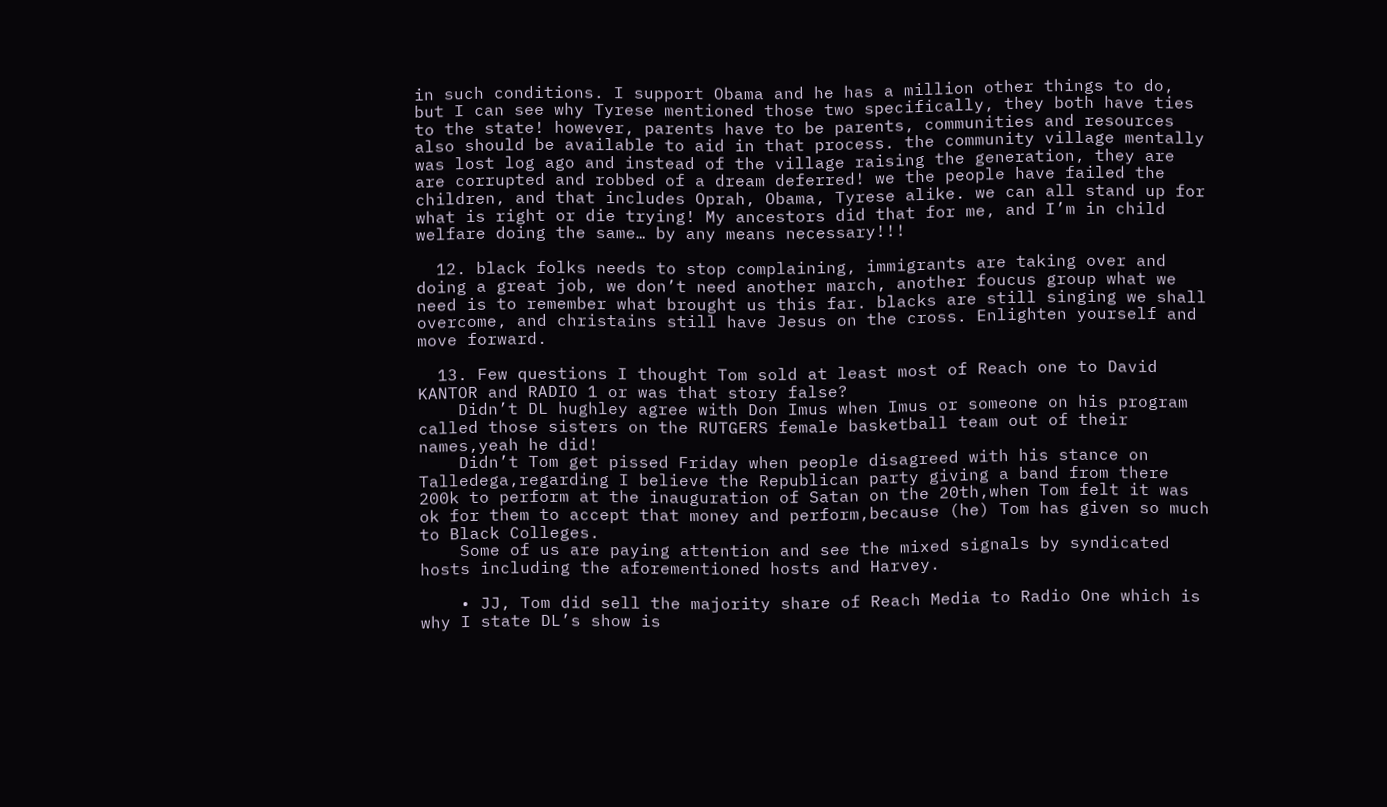in such conditions. I support Obama and he has a million other things to do, but I can see why Tyrese mentioned those two specifically, they both have ties to the state! however, parents have to be parents, communities and resources also should be available to aid in that process. the community village mentally was lost log ago and instead of the village raising the generation, they are are corrupted and robbed of a dream deferred! we the people have failed the children, and that includes Oprah, Obama, Tyrese alike. we can all stand up for what is right or die trying! My ancestors did that for me, and I’m in child welfare doing the same… by any means necessary!!!

  12. black folks needs to stop complaining, immigrants are taking over and doing a great job, we don’t need another march, another foucus group what we need is to remember what brought us this far. blacks are still singing we shall overcome, and christains still have Jesus on the cross. Enlighten yourself and move forward.

  13. Few questions I thought Tom sold at least most of Reach one to David KANTOR and RADIO 1 or was that story false?
    Didn’t DL hughley agree with Don Imus when Imus or someone on his program called those sisters on the RUTGERS female basketball team out of their names,yeah he did!
    Didn’t Tom get pissed Friday when people disagreed with his stance on Talledega,regarding I believe the Republican party giving a band from there 200k to perform at the inauguration of Satan on the 20th,when Tom felt it was ok for them to accept that money and perform,because (he) Tom has given so much to Black Colleges.
    Some of us are paying attention and see the mixed signals by syndicated hosts including the aforementioned hosts and Harvey.

    • JJ, Tom did sell the majority share of Reach Media to Radio One which is why I state DL’s show is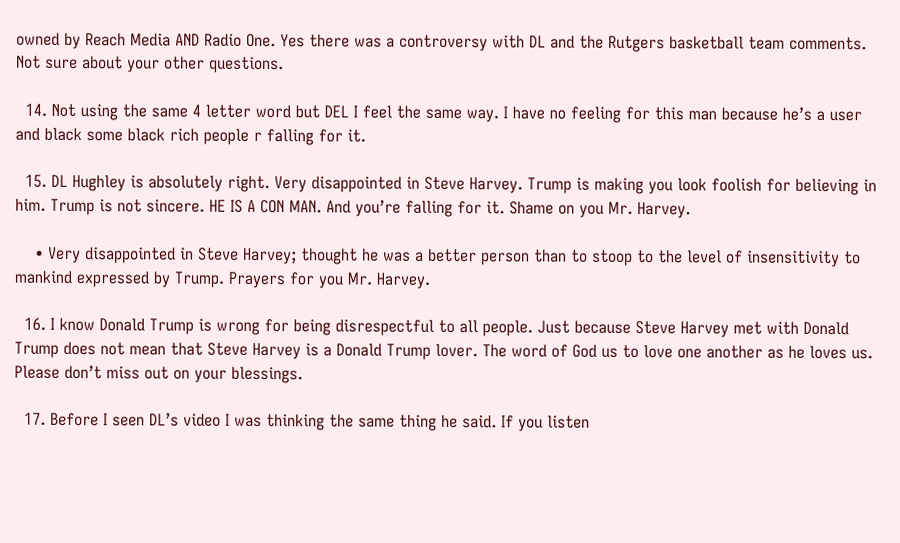owned by Reach Media AND Radio One. Yes there was a controversy with DL and the Rutgers basketball team comments. Not sure about your other questions.

  14. Not using the same 4 letter word but DEL I feel the same way. I have no feeling for this man because he’s a user and black some black rich people r falling for it.

  15. DL Hughley is absolutely right. Very disappointed in Steve Harvey. Trump is making you look foolish for believing in him. Trump is not sincere. HE IS A CON MAN. And you’re falling for it. Shame on you Mr. Harvey.

    • Very disappointed in Steve Harvey; thought he was a better person than to stoop to the level of insensitivity to mankind expressed by Trump. Prayers for you Mr. Harvey.

  16. I know Donald Trump is wrong for being disrespectful to all people. Just because Steve Harvey met with Donald Trump does not mean that Steve Harvey is a Donald Trump lover. The word of God us to love one another as he loves us. Please don’t miss out on your blessings.

  17. Before I seen DL’s video I was thinking the same thing he said. If you listen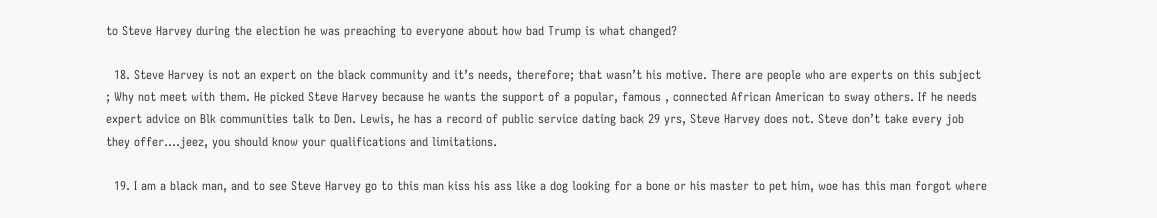to Steve Harvey during the election he was preaching to everyone about how bad Trump is what changed?

  18. Steve Harvey is not an expert on the black community and it’s needs, therefore; that wasn’t his motive. There are people who are experts on this subject ; Why not meet with them. He picked Steve Harvey because he wants the support of a popular, famous , connected African American to sway others. If he needs expert advice on Blk communities talk to Den. Lewis, he has a record of public service dating back 29 yrs, Steve Harvey does not. Steve don’t take every job they offer….jeez, you should know your qualifications and limitations.

  19. I am a black man, and to see Steve Harvey go to this man kiss his ass like a dog looking for a bone or his master to pet him, woe has this man forgot where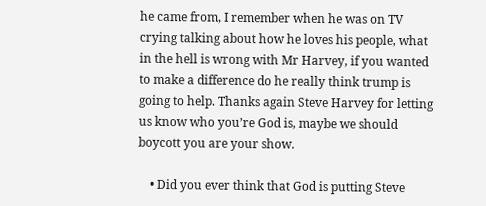he came from, I remember when he was on TV crying talking about how he loves his people, what in the hell is wrong with Mr Harvey, if you wanted to make a difference do he really think trump is going to help. Thanks again Steve Harvey for letting us know who you’re God is, maybe we should boycott you are your show.

    • Did you ever think that God is putting Steve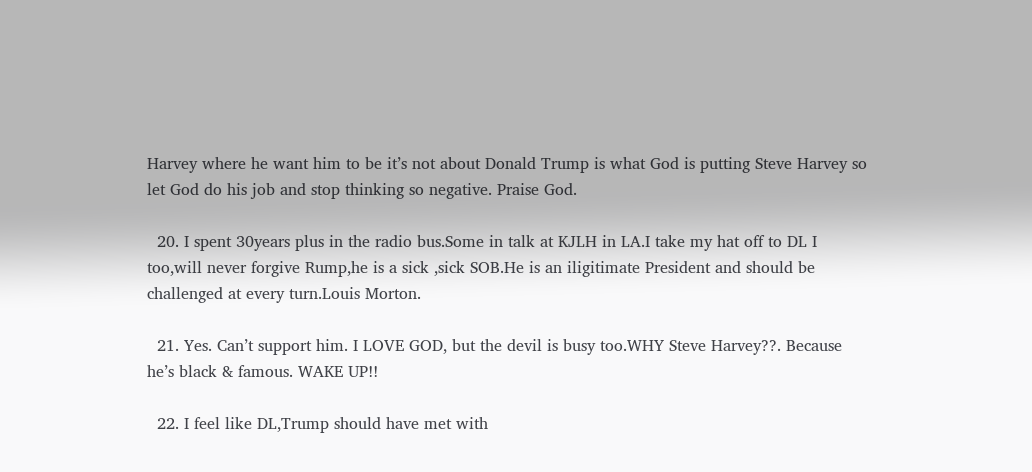Harvey where he want him to be it’s not about Donald Trump is what God is putting Steve Harvey so let God do his job and stop thinking so negative. Praise God.

  20. I spent 30years plus in the radio bus.Some in talk at KJLH in LA.I take my hat off to DL I too,will never forgive Rump,he is a sick ,sick SOB.He is an iligitimate President and should be challenged at every turn.Louis Morton.

  21. Yes. Can’t support him. I LOVE GOD, but the devil is busy too.WHY Steve Harvey??. Because he’s black & famous. WAKE UP!!

  22. I feel like DL,Trump should have met with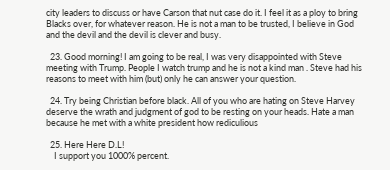city leaders to discuss or have Carson that nut case do it. I feel it as a ploy to bring Blacks over, for whatever reason. He is not a man to be trusted, I believe in God and the devil and the devil is clever and busy.

  23. Good morning! I am going to be real, I was very disappointed with Steve meeting with Trump. People I watch trump and he is not a kind man . Steve had his reasons to meet with him (but) only he can answer your question.

  24. Try being Christian before black. All of you who are hating on Steve Harvey deserve the wrath and judgment of god to be resting on your heads. Hate a man because he met with a white president how rediculious

  25. Here Here D.L!
    I support you 1000% percent.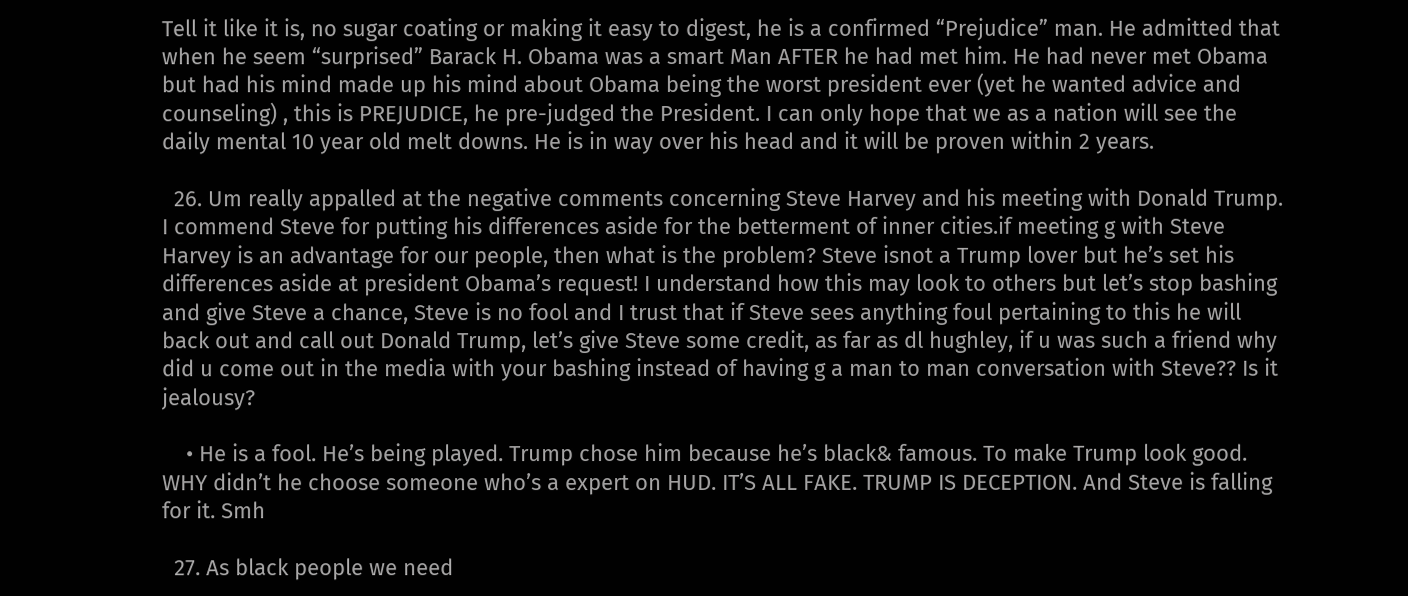Tell it like it is, no sugar coating or making it easy to digest, he is a confirmed “Prejudice” man. He admitted that when he seem “surprised” Barack H. Obama was a smart Man AFTER he had met him. He had never met Obama but had his mind made up his mind about Obama being the worst president ever (yet he wanted advice and counseling) , this is PREJUDICE, he pre-judged the President. I can only hope that we as a nation will see the daily mental 10 year old melt downs. He is in way over his head and it will be proven within 2 years.

  26. Um really appalled at the negative comments concerning Steve Harvey and his meeting with Donald Trump. I commend Steve for putting his differences aside for the betterment of inner cities.if meeting g with Steve Harvey is an advantage for our people, then what is the problem? Steve isnot a Trump lover but he’s set his differences aside at president Obama’s request! I understand how this may look to others but let’s stop bashing and give Steve a chance, Steve is no fool and I trust that if Steve sees anything foul pertaining to this he will back out and call out Donald Trump, let’s give Steve some credit, as far as dl hughley, if u was such a friend why did u come out in the media with your bashing instead of having g a man to man conversation with Steve?? Is it jealousy?

    • He is a fool. He’s being played. Trump chose him because he’s black& famous. To make Trump look good. WHY didn’t he choose someone who’s a expert on HUD. IT’S ALL FAKE. TRUMP IS DECEPTION. And Steve is falling for it. Smh

  27. As black people we need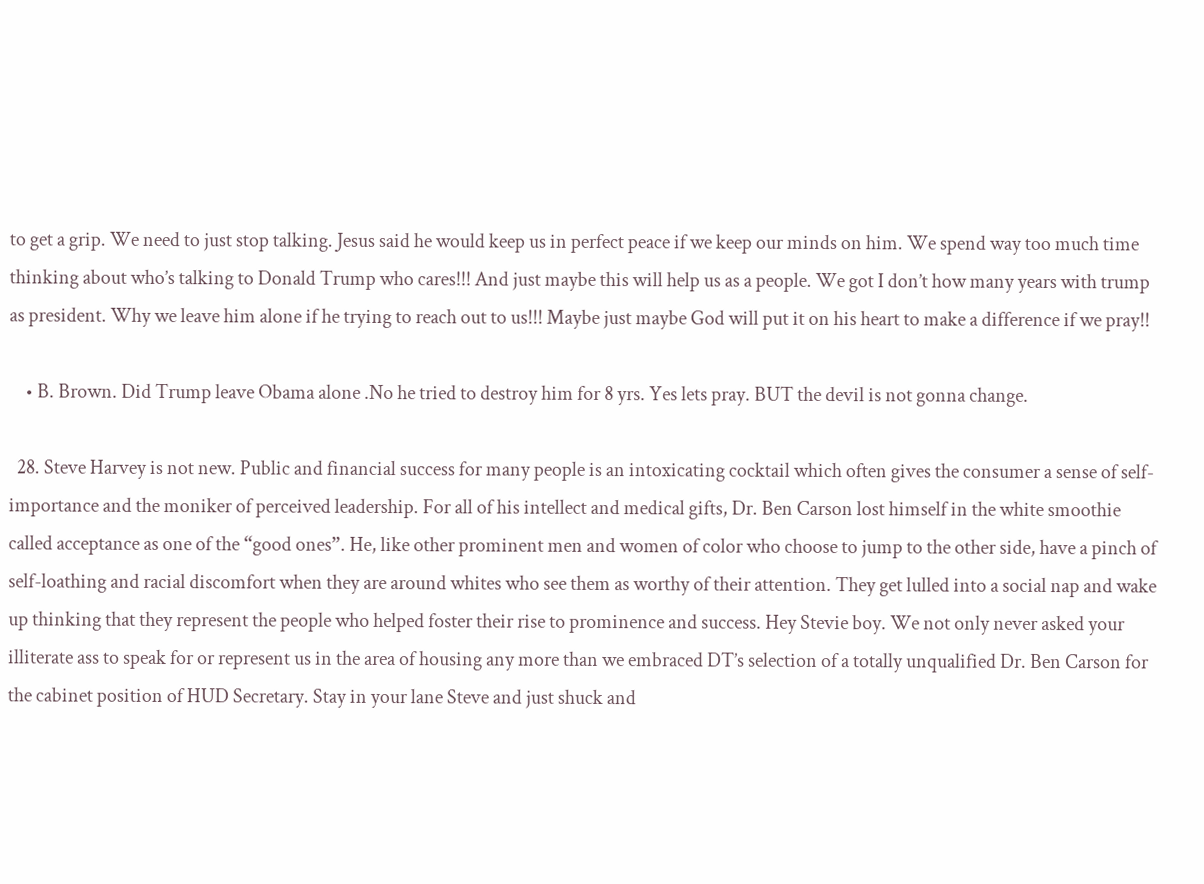to get a grip. We need to just stop talking. Jesus said he would keep us in perfect peace if we keep our minds on him. We spend way too much time thinking about who’s talking to Donald Trump who cares!!! And just maybe this will help us as a people. We got I don’t how many years with trump as president. Why we leave him alone if he trying to reach out to us!!! Maybe just maybe God will put it on his heart to make a difference if we pray!!

    • B. Brown. Did Trump leave Obama alone .No he tried to destroy him for 8 yrs. Yes lets pray. BUT the devil is not gonna change.

  28. Steve Harvey is not new. Public and financial success for many people is an intoxicating cocktail which often gives the consumer a sense of self-importance and the moniker of perceived leadership. For all of his intellect and medical gifts, Dr. Ben Carson lost himself in the white smoothie called acceptance as one of the “good ones”. He, like other prominent men and women of color who choose to jump to the other side, have a pinch of self-loathing and racial discomfort when they are around whites who see them as worthy of their attention. They get lulled into a social nap and wake up thinking that they represent the people who helped foster their rise to prominence and success. Hey Stevie boy. We not only never asked your illiterate ass to speak for or represent us in the area of housing any more than we embraced DT’s selection of a totally unqualified Dr. Ben Carson for the cabinet position of HUD Secretary. Stay in your lane Steve and just shuck and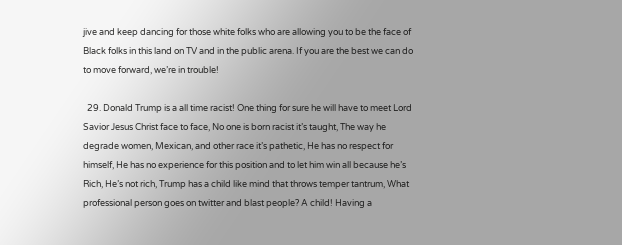jive and keep dancing for those white folks who are allowing you to be the face of Black folks in this land on TV and in the public arena. If you are the best we can do to move forward, we’re in trouble!

  29. Donald Trump is a all time racist! One thing for sure he will have to meet Lord Savior Jesus Christ face to face, No one is born racist it’s taught, The way he degrade women, Mexican, and other race it’s pathetic, He has no respect for himself, He has no experience for this position and to let him win all because he’s Rich, He’s not rich, Trump has a child like mind that throws temper tantrum, What professional person goes on twitter and blast people? A child! Having a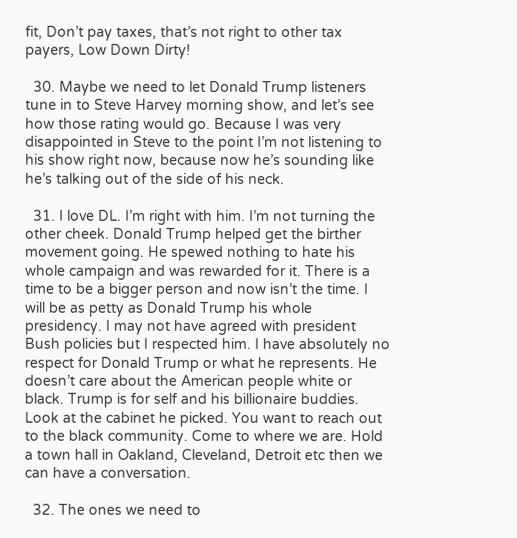fit, Don’t pay taxes, that’s not right to other tax payers, Low Down Dirty!

  30. Maybe we need to let Donald Trump listeners tune in to Steve Harvey morning show, and let’s see how those rating would go. Because I was very disappointed in Steve to the point I’m not listening to his show right now, because now he’s sounding like he’s talking out of the side of his neck.

  31. I love DL. I’m right with him. I’m not turning the other cheek. Donald Trump helped get the birther movement going. He spewed nothing to hate his whole campaign and was rewarded for it. There is a time to be a bigger person and now isn’t the time. I will be as petty as Donald Trump his whole presidency. I may not have agreed with president Bush policies but I respected him. I have absolutely no respect for Donald Trump or what he represents. He doesn’t care about the American people white or black. Trump is for self and his billionaire buddies. Look at the cabinet he picked. You want to reach out to the black community. Come to where we are. Hold a town hall in Oakland, Cleveland, Detroit etc then we can have a conversation.

  32. The ones we need to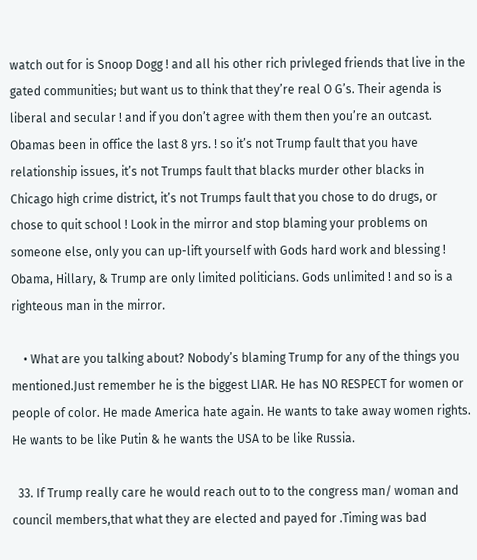watch out for is Snoop Dogg ! and all his other rich privleged friends that live in the gated communities; but want us to think that they’re real O G’s. Their agenda is liberal and secular ! and if you don’t agree with them then you’re an outcast. Obamas been in office the last 8 yrs. ! so it’s not Trump fault that you have relationship issues, it’s not Trumps fault that blacks murder other blacks in Chicago high crime district, it’s not Trumps fault that you chose to do drugs, or chose to quit school ! Look in the mirror and stop blaming your problems on someone else, only you can up-lift yourself with Gods hard work and blessing ! Obama, Hillary, & Trump are only limited politicians. Gods unlimited ! and so is a righteous man in the mirror.

    • What are you talking about? Nobody’s blaming Trump for any of the things you mentioned.Just remember he is the biggest LIAR. He has NO RESPECT for women or people of color. He made America hate again. He wants to take away women rights. He wants to be like Putin & he wants the USA to be like Russia.

  33. If Trump really care he would reach out to to the congress man/ woman and council members,that what they are elected and payed for .Timing was bad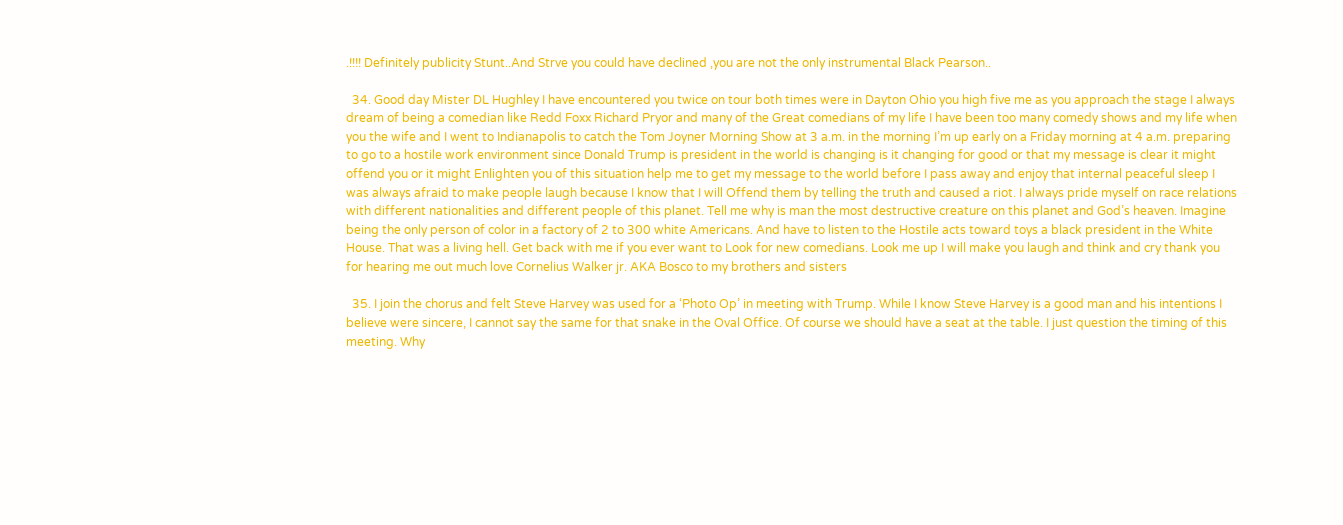.!!!! Definitely publicity Stunt..And Strve you could have declined ,you are not the only instrumental Black Pearson..

  34. Good day Mister DL Hughley I have encountered you twice on tour both times were in Dayton Ohio you high five me as you approach the stage I always dream of being a comedian like Redd Foxx Richard Pryor and many of the Great comedians of my life I have been too many comedy shows and my life when you the wife and I went to Indianapolis to catch the Tom Joyner Morning Show at 3 a.m. in the morning I’m up early on a Friday morning at 4 a.m. preparing to go to a hostile work environment since Donald Trump is president in the world is changing is it changing for good or that my message is clear it might offend you or it might Enlighten you of this situation help me to get my message to the world before I pass away and enjoy that internal peaceful sleep I was always afraid to make people laugh because I know that I will Offend them by telling the truth and caused a riot. I always pride myself on race relations with different nationalities and different people of this planet. Tell me why is man the most destructive creature on this planet and God’s heaven. Imagine being the only person of color in a factory of 2 to 300 white Americans. And have to listen to the Hostile acts toward toys a black president in the White House. That was a living hell. Get back with me if you ever want to Look for new comedians. Look me up I will make you laugh and think and cry thank you for hearing me out much love Cornelius Walker jr. AKA Bosco to my brothers and sisters

  35. I join the chorus and felt Steve Harvey was used for a ‘Photo Op’ in meeting with Trump. While I know Steve Harvey is a good man and his intentions I believe were sincere, I cannot say the same for that snake in the Oval Office. Of course we should have a seat at the table. I just question the timing of this meeting. Why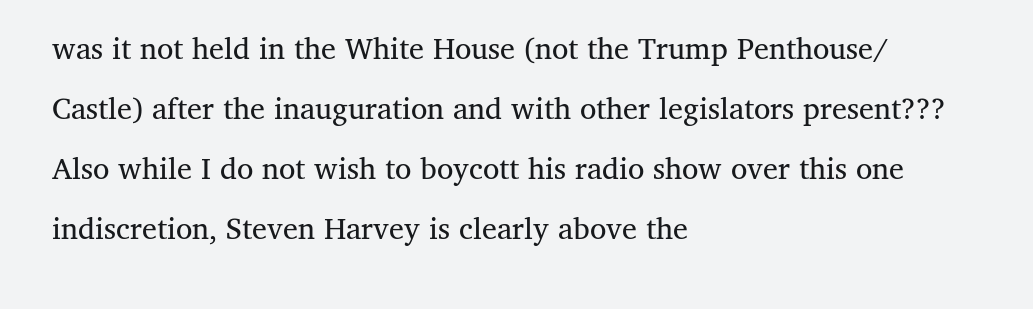was it not held in the White House (not the Trump Penthouse/ Castle) after the inauguration and with other legislators present??? Also while I do not wish to boycott his radio show over this one indiscretion, Steven Harvey is clearly above the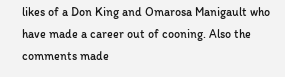likes of a Don King and Omarosa Manigault who have made a career out of cooning. Also the comments made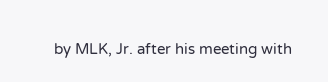by MLK, Jr. after his meeting with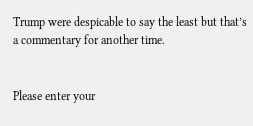Trump were despicable to say the least but that’s a commentary for another time.


Please enter your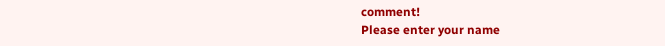comment!
Please enter your name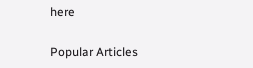here

Popular Articles